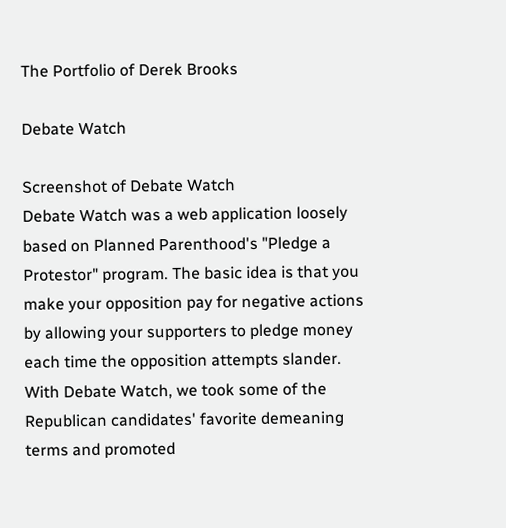The Portfolio of Derek Brooks

Debate Watch

Screenshot of Debate Watch
Debate Watch was a web application loosely based on Planned Parenthood's "Pledge a Protestor" program. The basic idea is that you make your opposition pay for negative actions by allowing your supporters to pledge money each time the opposition attempts slander. With Debate Watch, we took some of the Republican candidates' favorite demeaning terms and promoted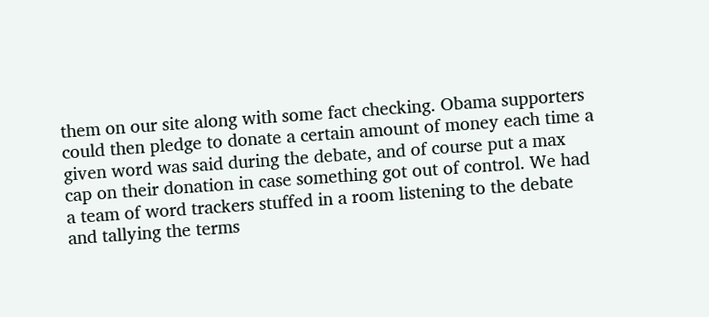them on our site along with some fact checking. Obama supporters could then pledge to donate a certain amount of money each time a given word was said during the debate, and of course put a max cap on their donation in case something got out of control. We had a team of word trackers stuffed in a room listening to the debate and tallying the terms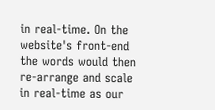in real-time. On the website's front-end the words would then re-arrange and scale in real-time as our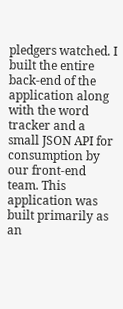pledgers watched. I built the entire back-end of the application along with the word tracker and a small JSON API for consumption by our front-end team. This application was built primarily as an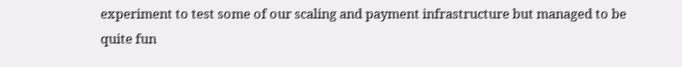experiment to test some of our scaling and payment infrastructure but managed to be quite fun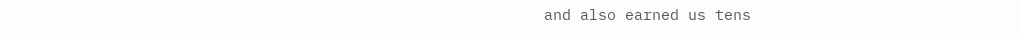and also earned us tens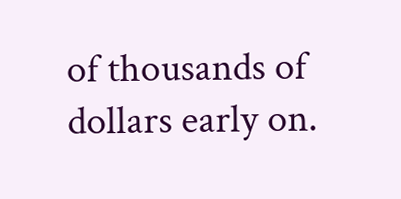of thousands of dollars early on.